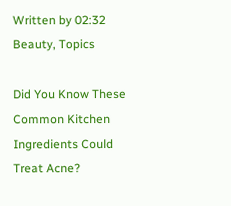Written by 02:32 Beauty, Topics

Did You Know These Common Kitchen Ingredients Could Treat Acne?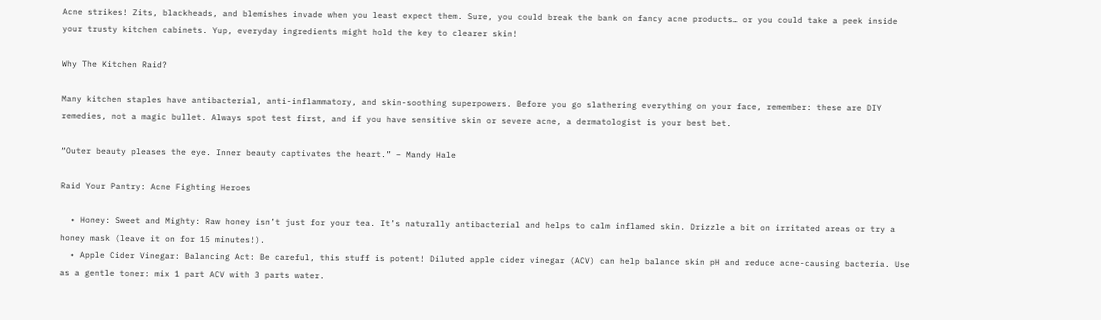Acne strikes! Zits, blackheads, and blemishes invade when you least expect them. Sure, you could break the bank on fancy acne products… or you could take a peek inside your trusty kitchen cabinets. Yup, everyday ingredients might hold the key to clearer skin!

Why The Kitchen Raid?

Many kitchen staples have antibacterial, anti-inflammatory, and skin-soothing superpowers. Before you go slathering everything on your face, remember: these are DIY remedies, not a magic bullet. Always spot test first, and if you have sensitive skin or severe acne, a dermatologist is your best bet.

“Outer beauty pleases the eye. Inner beauty captivates the heart.” – Mandy Hale

Raid Your Pantry: Acne Fighting Heroes

  • Honey: Sweet and Mighty: Raw honey isn’t just for your tea. It’s naturally antibacterial and helps to calm inflamed skin. Drizzle a bit on irritated areas or try a honey mask (leave it on for 15 minutes!).
  • Apple Cider Vinegar: Balancing Act: Be careful, this stuff is potent! Diluted apple cider vinegar (ACV) can help balance skin pH and reduce acne-causing bacteria. Use as a gentle toner: mix 1 part ACV with 3 parts water.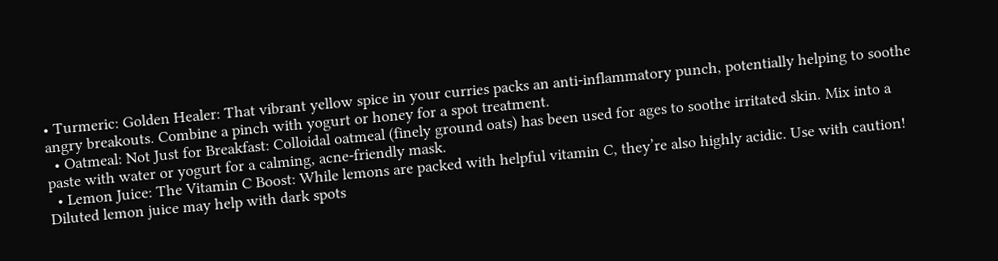• Turmeric: Golden Healer: That vibrant yellow spice in your curries packs an anti-inflammatory punch, potentially helping to soothe angry breakouts. Combine a pinch with yogurt or honey for a spot treatment.
  • Oatmeal: Not Just for Breakfast: Colloidal oatmeal (finely ground oats) has been used for ages to soothe irritated skin. Mix into a paste with water or yogurt for a calming, acne-friendly mask.
  • Lemon Juice: The Vitamin C Boost: While lemons are packed with helpful vitamin C, they’re also highly acidic. Use with caution! Diluted lemon juice may help with dark spots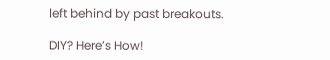left behind by past breakouts.

DIY? Here’s How!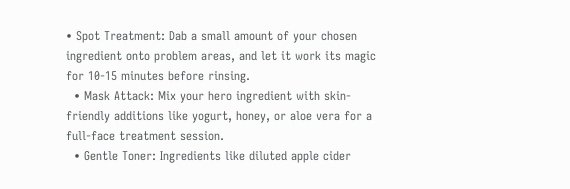• Spot Treatment: Dab a small amount of your chosen ingredient onto problem areas, and let it work its magic for 10-15 minutes before rinsing.
  • Mask Attack: Mix your hero ingredient with skin-friendly additions like yogurt, honey, or aloe vera for a full-face treatment session.
  • Gentle Toner: Ingredients like diluted apple cider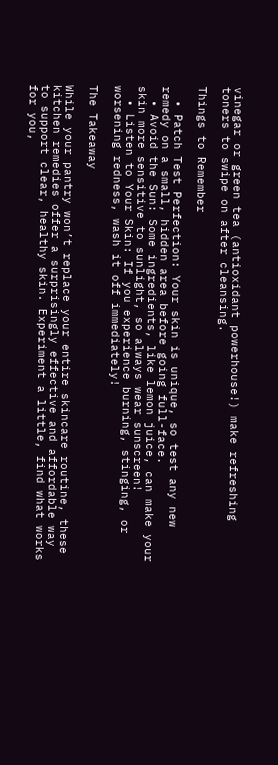vinegar or green tea (antioxidant powerhouse!) make refreshing toners to swipe on after cleansing.

Things to Remember

  • Patch Test Perfection: Your skin is unique, so test any new remedy on a small, hidden area before going full-face.
  • Avoid the Sun: Some ingredients, like lemon juice, can make your skin more sensitive to sunlight, so always wear sunscreen!
  • Listen to Your Skin: If you experience burning, stinging, or worsening redness, wash it off immediately!

The Takeaway

While your pantry won’t replace your entire skincare routine, these kitchen remedies offer a surprisingly effective and affordable way to support clear, healthy skin. Experiment a little, find what works for you,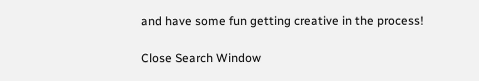and have some fun getting creative in the process!

Close Search Window